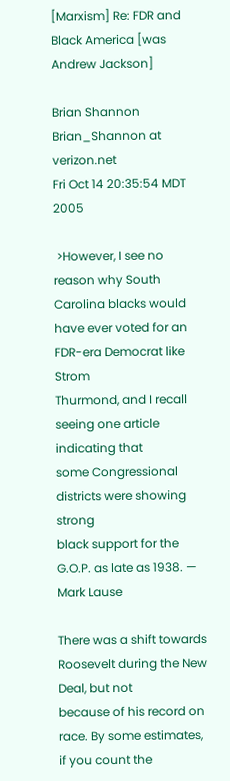[Marxism] Re: FDR and Black America [was Andrew Jackson]

Brian Shannon Brian_Shannon at verizon.net
Fri Oct 14 20:35:54 MDT 2005

 >However, I see no reason why South Carolina blacks would
have ever voted for an FDR-era Democrat like Strom
Thurmond, and I recall seeing one article indicating that
some Congressional districts were showing strong
black support for the G.O.P. as late as 1938. — Mark Lause

There was a shift towards Roosevelt during the New Deal, but not
because of his record on race. By some estimates, if you count the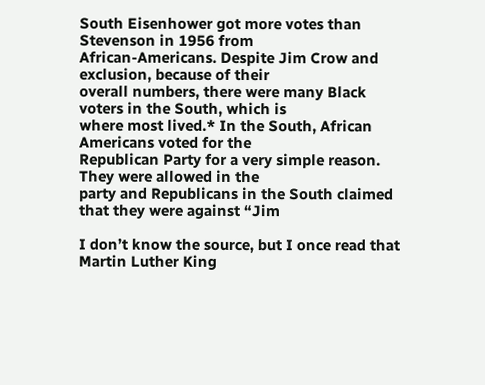South Eisenhower got more votes than Stevenson in 1956 from
African-Americans. Despite Jim Crow and exclusion, because of their
overall numbers, there were many Black voters in the South, which is
where most lived.* In the South, African Americans voted for the
Republican Party for a very simple reason. They were allowed in the
party and Republicans in the South claimed that they were against “Jim

I don’t know the source, but I once read that Martin Luther King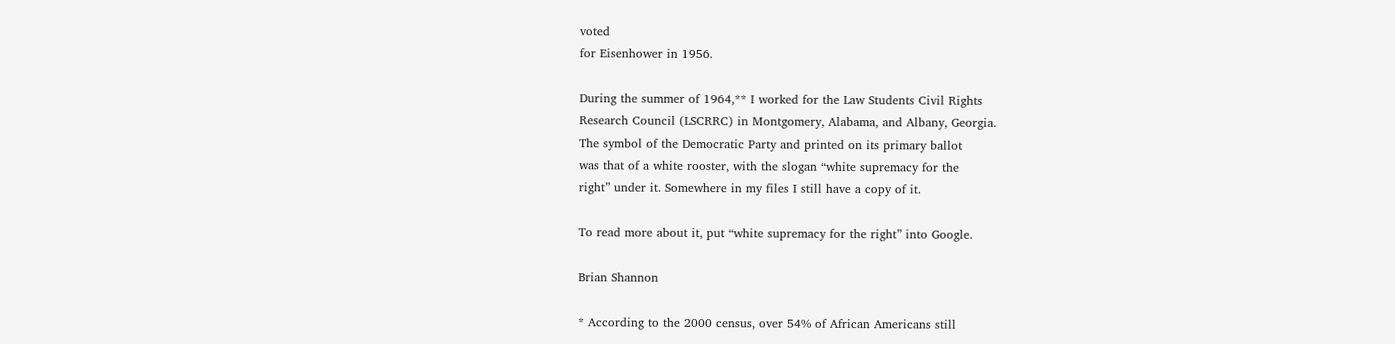voted
for Eisenhower in 1956.

During the summer of 1964,** I worked for the Law Students Civil Rights
Research Council (LSCRRC) in Montgomery, Alabama, and Albany, Georgia.
The symbol of the Democratic Party and printed on its primary ballot
was that of a white rooster, with the slogan “white supremacy for the
right” under it. Somewhere in my files I still have a copy of it.

To read more about it, put “white supremacy for the right” into Google.

Brian Shannon

* According to the 2000 census, over 54% of African Americans still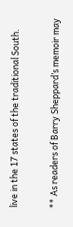live in the 17 states of the traditional South.

** As readers of Barry Sheppard’s memoir may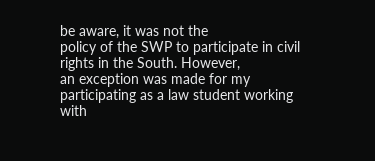be aware, it was not the
policy of the SWP to participate in civil rights in the South. However,
an exception was made for my participating as a law student working
with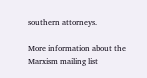southern attorneys.

More information about the Marxism mailing list